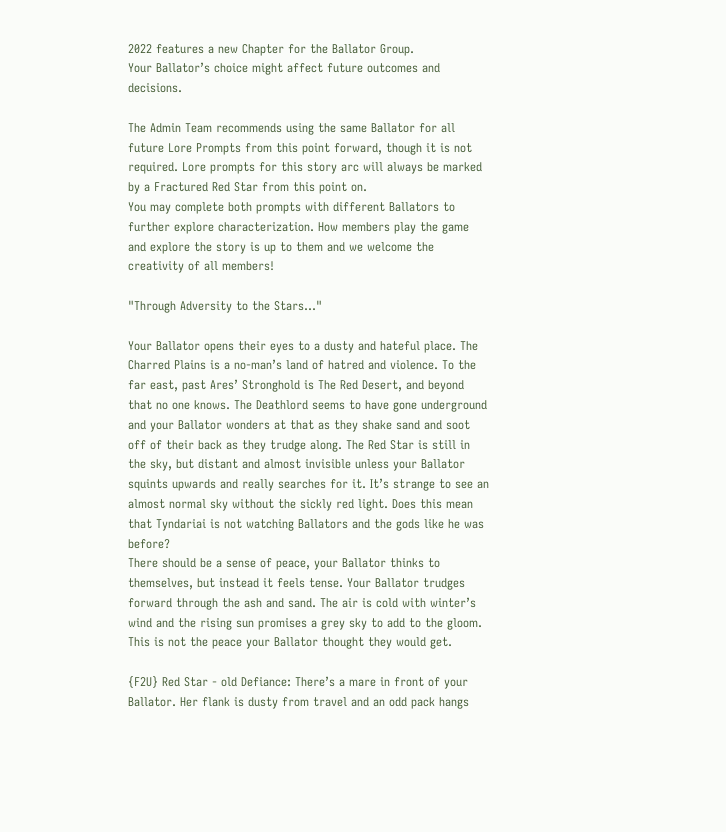2022 features a new Chapter for the Ballator Group.
Your Ballator’s choice might affect future outcomes and decisions.

The Admin Team recommends using the same Ballator for all future Lore Prompts from this point forward, though it is not required. Lore prompts for this story arc will always be marked by a Fractured Red Star from this point on.
You may complete both prompts with different Ballators to further explore characterization. How members play the game and explore the story is up to them and we welcome the creativity of all members!

"Through Adversity to the Stars..."

Your Ballator opens their eyes to a dusty and hateful place. The Charred Plains is a no-man’s land of hatred and violence. To the far east, past Ares’ Stronghold is The Red Desert, and beyond that no one knows. The Deathlord seems to have gone underground and your Ballator wonders at that as they shake sand and soot off of their back as they trudge along. The Red Star is still in the sky, but distant and almost invisible unless your Ballator squints upwards and really searches for it. It’s strange to see an almost normal sky without the sickly red light. Does this mean that Tyndariai is not watching Ballators and the gods like he was before?
There should be a sense of peace, your Ballator thinks to themselves, but instead it feels tense. Your Ballator trudges forward through the ash and sand. The air is cold with winter’s wind and the rising sun promises a grey sky to add to the gloom. This is not the peace your Ballator thought they would get.

{F2U} Red Star - old Defiance: There’s a mare in front of your Ballator. Her flank is dusty from travel and an odd pack hangs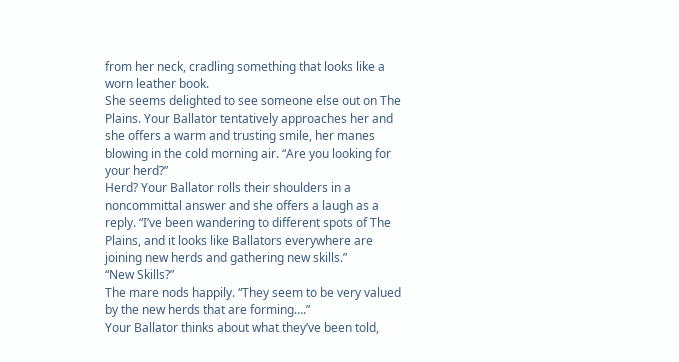from her neck, cradling something that looks like a worn leather book.
She seems delighted to see someone else out on The Plains. Your Ballator tentatively approaches her and she offers a warm and trusting smile, her manes blowing in the cold morning air. “Are you looking for your herd?”
Herd? Your Ballator rolls their shoulders in a noncommittal answer and she offers a laugh as a reply. “I’ve been wandering to different spots of The Plains, and it looks like Ballators everywhere are joining new herds and gathering new skills.”
“New Skills?”
The mare nods happily. “They seem to be very valued by the new herds that are forming….”
Your Ballator thinks about what they’ve been told,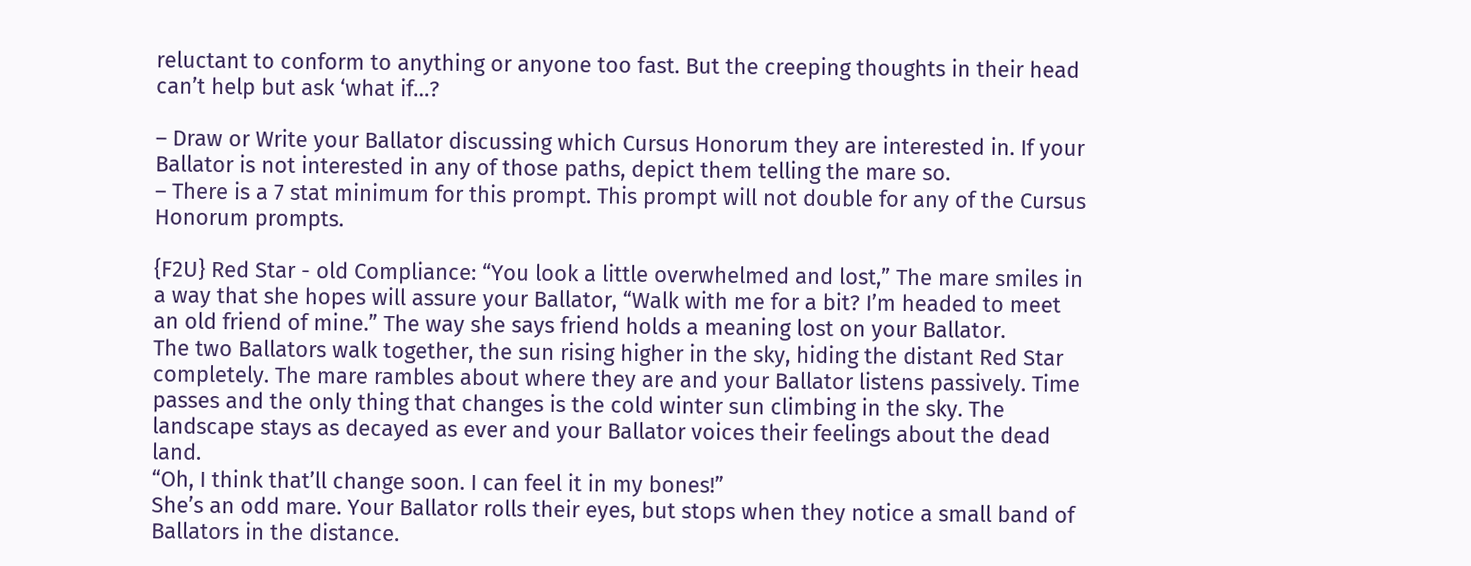reluctant to conform to anything or anyone too fast. But the creeping thoughts in their head can’t help but ask ‘what if…?

– Draw or Write your Ballator discussing which Cursus Honorum they are interested in. If your Ballator is not interested in any of those paths, depict them telling the mare so.
– There is a 7 stat minimum for this prompt. This prompt will not double for any of the Cursus Honorum prompts.

{F2U} Red Star - old Compliance: “You look a little overwhelmed and lost,” The mare smiles in a way that she hopes will assure your Ballator, “Walk with me for a bit? I’m headed to meet an old friend of mine.” The way she says friend holds a meaning lost on your Ballator.
The two Ballators walk together, the sun rising higher in the sky, hiding the distant Red Star completely. The mare rambles about where they are and your Ballator listens passively. Time passes and the only thing that changes is the cold winter sun climbing in the sky. The landscape stays as decayed as ever and your Ballator voices their feelings about the dead land.
“Oh, I think that’ll change soon. I can feel it in my bones!”
She’s an odd mare. Your Ballator rolls their eyes, but stops when they notice a small band of Ballators in the distance.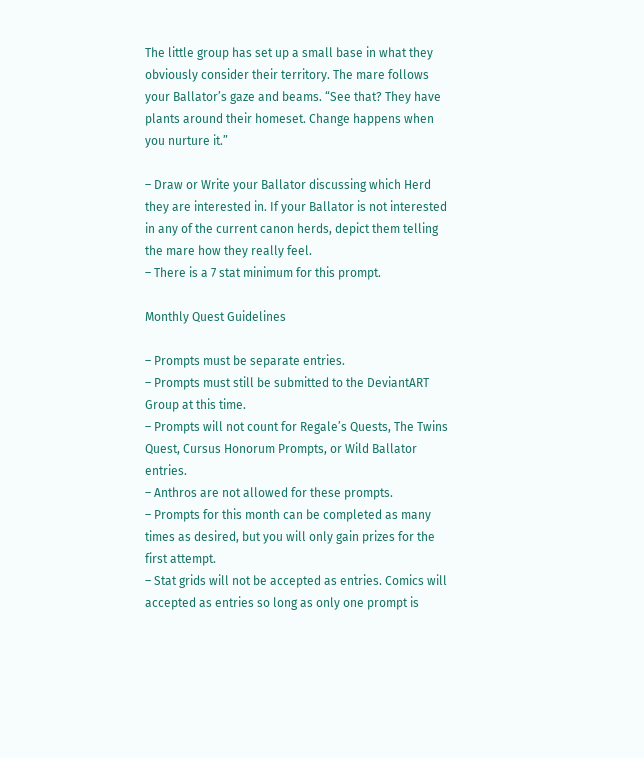The little group has set up a small base in what they obviously consider their territory. The mare follows your Ballator’s gaze and beams. “See that? They have plants around their homeset. Change happens when you nurture it.”

– Draw or Write your Ballator discussing which Herd they are interested in. If your Ballator is not interested in any of the current canon herds, depict them telling the mare how they really feel.
– There is a 7 stat minimum for this prompt.

Monthly Quest Guidelines

– Prompts must be separate entries.
– Prompts must still be submitted to the DeviantART Group at this time.
– Prompts will not count for Regale’s Quests, The Twins Quest, Cursus Honorum Prompts, or Wild Ballator entries.
– Anthros are not allowed for these prompts.
– Prompts for this month can be completed as many times as desired, but you will only gain prizes for the first attempt.
– Stat grids will not be accepted as entries. Comics will accepted as entries so long as only one prompt is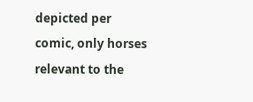depicted per comic, only horses relevant to the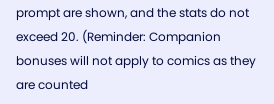prompt are shown, and the stats do not exceed 20. (Reminder: Companion bonuses will not apply to comics as they are counted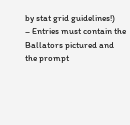by stat grid guidelines!)
– Entries must contain the Ballators pictured and the prompt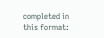completed in this format: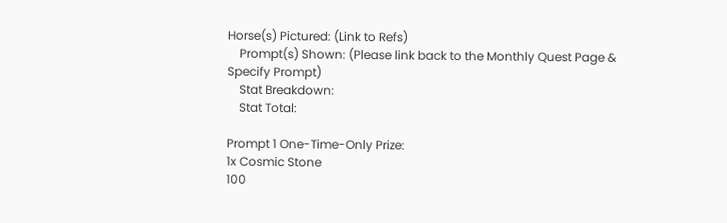Horse(s) Pictured: (Link to Refs)
    Prompt(s) Shown: (Please link back to the Monthly Quest Page & Specify Prompt)
    Stat Breakdown:
    Stat Total:

Prompt 1 One-Time-Only Prize:
1x Cosmic Stone
100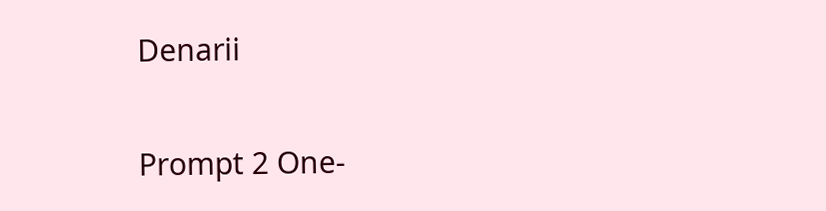Denarii

Prompt 2 One-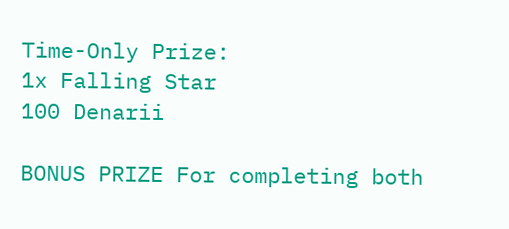Time-Only Prize:
1x Falling Star
100 Denarii

BONUS PRIZE For completing both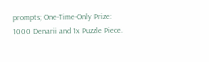prompts; One-Time-Only Prize: 1000 Denarii and 1x Puzzle Piece.